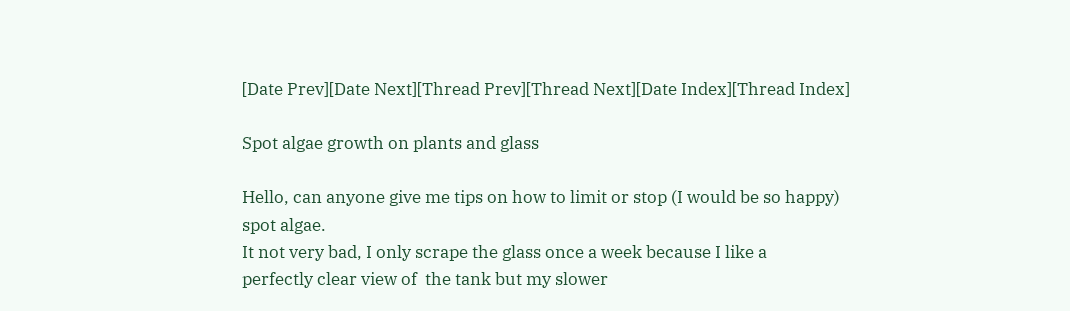[Date Prev][Date Next][Thread Prev][Thread Next][Date Index][Thread Index]

Spot algae growth on plants and glass

Hello, can anyone give me tips on how to limit or stop (I would be so happy)
spot algae.
It not very bad, I only scrape the glass once a week because I like a
perfectly clear view of  the tank but my slower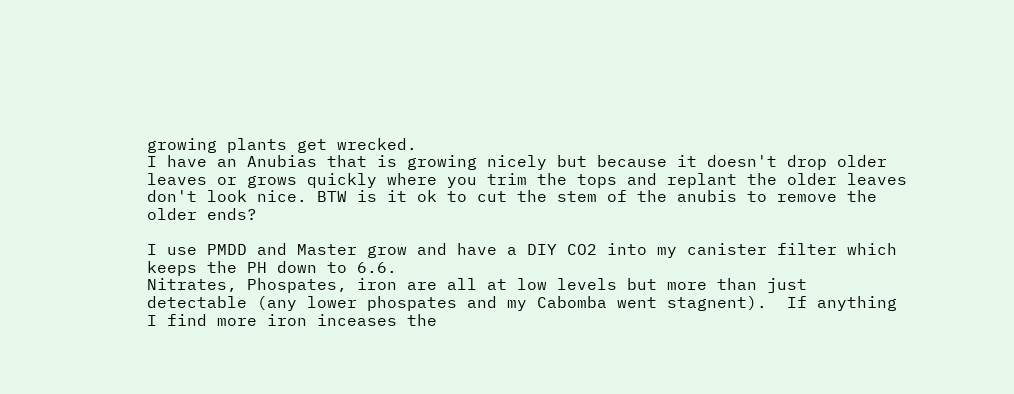growing plants get wrecked.
I have an Anubias that is growing nicely but because it doesn't drop older
leaves or grows quickly where you trim the tops and replant the older leaves
don't look nice. BTW is it ok to cut the stem of the anubis to remove the
older ends?

I use PMDD and Master grow and have a DIY CO2 into my canister filter which
keeps the PH down to 6.6.
Nitrates, Phospates, iron are all at low levels but more than just
detectable (any lower phospates and my Cabomba went stagnent).  If anything
I find more iron inceases the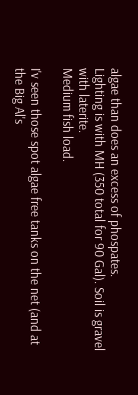algae than does an excess of phospates.
Lighting is with MH (350 total for 90 Gal). Soil is gravel with laterite.
Medium fish load.

I'v seen those spot algae free tanks on the net (and at the Big Al's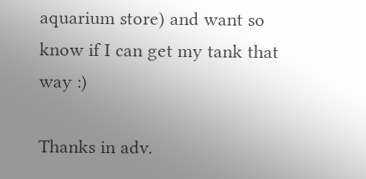aquarium store) and want so know if I can get my tank that way :)

Thanks in adv.